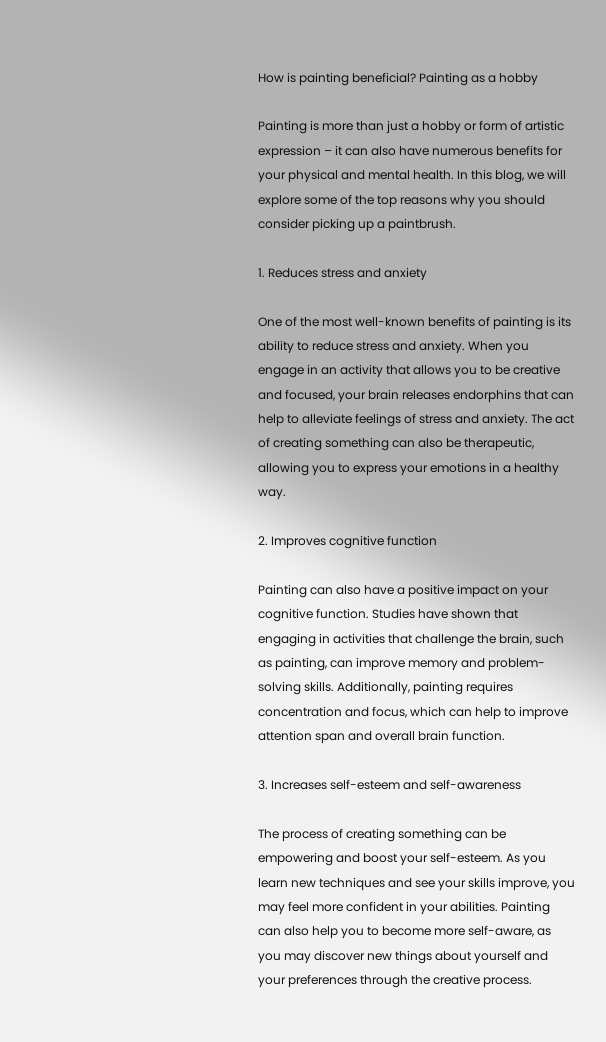How is painting beneficial? Painting as a hobby

Painting is more than just a hobby or form of artistic expression – it can also have numerous benefits for your physical and mental health. In this blog, we will explore some of the top reasons why you should consider picking up a paintbrush.

1. Reduces stress and anxiety

One of the most well-known benefits of painting is its ability to reduce stress and anxiety. When you engage in an activity that allows you to be creative and focused, your brain releases endorphins that can help to alleviate feelings of stress and anxiety. The act of creating something can also be therapeutic, allowing you to express your emotions in a healthy way.

2. Improves cognitive function

Painting can also have a positive impact on your cognitive function. Studies have shown that engaging in activities that challenge the brain, such as painting, can improve memory and problem-solving skills. Additionally, painting requires concentration and focus, which can help to improve attention span and overall brain function.

3. Increases self-esteem and self-awareness

The process of creating something can be empowering and boost your self-esteem. As you learn new techniques and see your skills improve, you may feel more confident in your abilities. Painting can also help you to become more self-aware, as you may discover new things about yourself and your preferences through the creative process.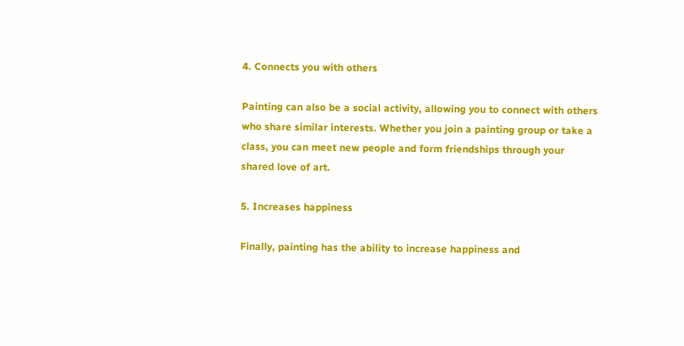4. Connects you with others

Painting can also be a social activity, allowing you to connect with others who share similar interests. Whether you join a painting group or take a class, you can meet new people and form friendships through your shared love of art.

5. Increases happiness

Finally, painting has the ability to increase happiness and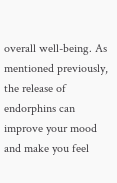overall well-being. As mentioned previously, the release of endorphins can improve your mood and make you feel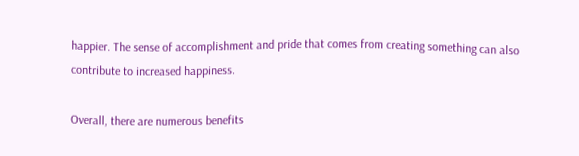happier. The sense of accomplishment and pride that comes from creating something can also contribute to increased happiness.

Overall, there are numerous benefits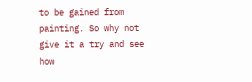to be gained from painting. So why not give it a try and see how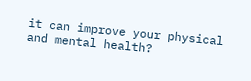it can improve your physical and mental health?